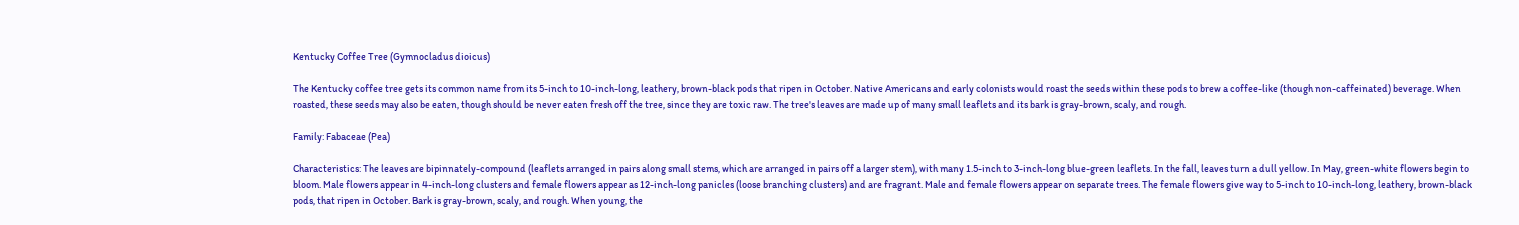Kentucky Coffee Tree (Gymnocladus dioicus)

The Kentucky coffee tree gets its common name from its 5-inch to 10-inch-long, leathery, brown-black pods that ripen in October. Native Americans and early colonists would roast the seeds within these pods to brew a coffee-like (though non-caffeinated) beverage. When roasted, these seeds may also be eaten, though should be never eaten fresh off the tree, since they are toxic raw. The tree's leaves are made up of many small leaflets and its bark is gray-brown, scaly, and rough.

Family: Fabaceae (Pea)

Characteristics: The leaves are bipinnately-compound (leaflets arranged in pairs along small stems, which are arranged in pairs off a larger stem), with many 1.5-inch to 3-inch-long blue-green leaflets. In the fall, leaves turn a dull yellow. In May, green-white flowers begin to bloom. Male flowers appear in 4-inch-long clusters and female flowers appear as 12-inch-long panicles (loose branching clusters) and are fragrant. Male and female flowers appear on separate trees. The female flowers give way to 5-inch to 10-inch-long, leathery, brown-black pods, that ripen in October. Bark is gray-brown, scaly, and rough. When young, the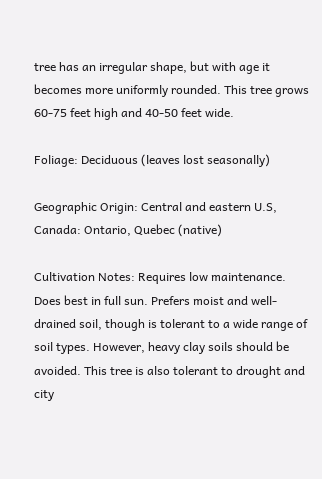tree has an irregular shape, but with age it becomes more uniformly rounded. This tree grows 60-75 feet high and 40-50 feet wide.

Foliage: Deciduous (leaves lost seasonally)

Geographic Origin: Central and eastern U.S, Canada: Ontario, Quebec (native)

Cultivation Notes: Requires low maintenance. Does best in full sun. Prefers moist and well-drained soil, though is tolerant to a wide range of soil types. However, heavy clay soils should be avoided. This tree is also tolerant to drought and city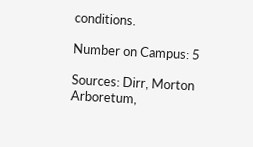conditions.

Number on Campus: 5

Sources: Dirr, Morton Arboretum,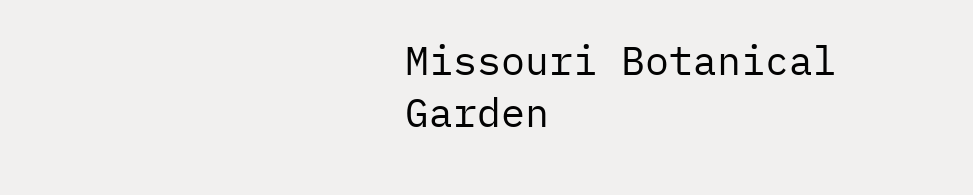Missouri Botanical Garden